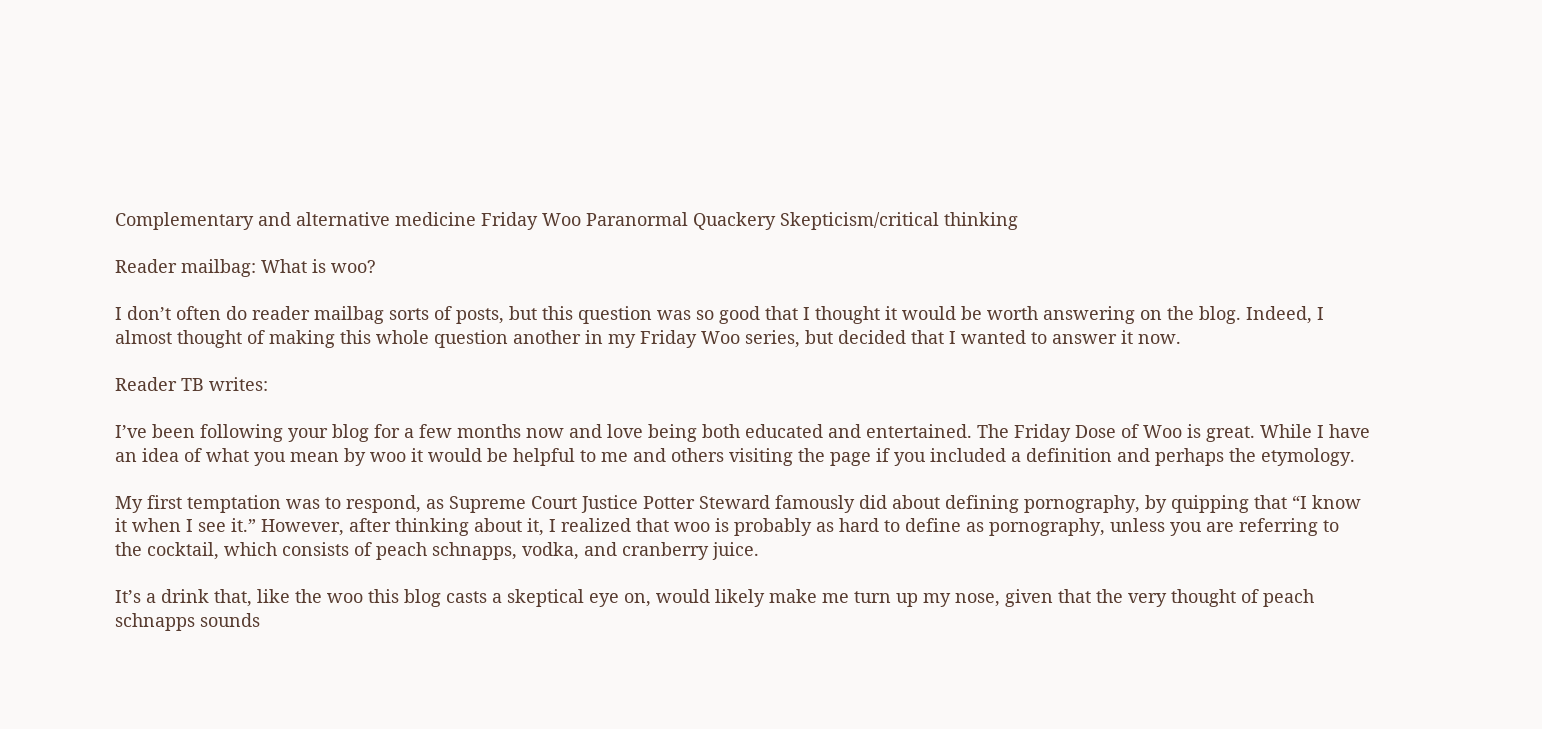Complementary and alternative medicine Friday Woo Paranormal Quackery Skepticism/critical thinking

Reader mailbag: What is woo?

I don’t often do reader mailbag sorts of posts, but this question was so good that I thought it would be worth answering on the blog. Indeed, I almost thought of making this whole question another in my Friday Woo series, but decided that I wanted to answer it now.

Reader TB writes:

I’ve been following your blog for a few months now and love being both educated and entertained. The Friday Dose of Woo is great. While I have an idea of what you mean by woo it would be helpful to me and others visiting the page if you included a definition and perhaps the etymology.

My first temptation was to respond, as Supreme Court Justice Potter Steward famously did about defining pornography, by quipping that “I know it when I see it.” However, after thinking about it, I realized that woo is probably as hard to define as pornography, unless you are referring to the cocktail, which consists of peach schnapps, vodka, and cranberry juice.

It’s a drink that, like the woo this blog casts a skeptical eye on, would likely make me turn up my nose, given that the very thought of peach schnapps sounds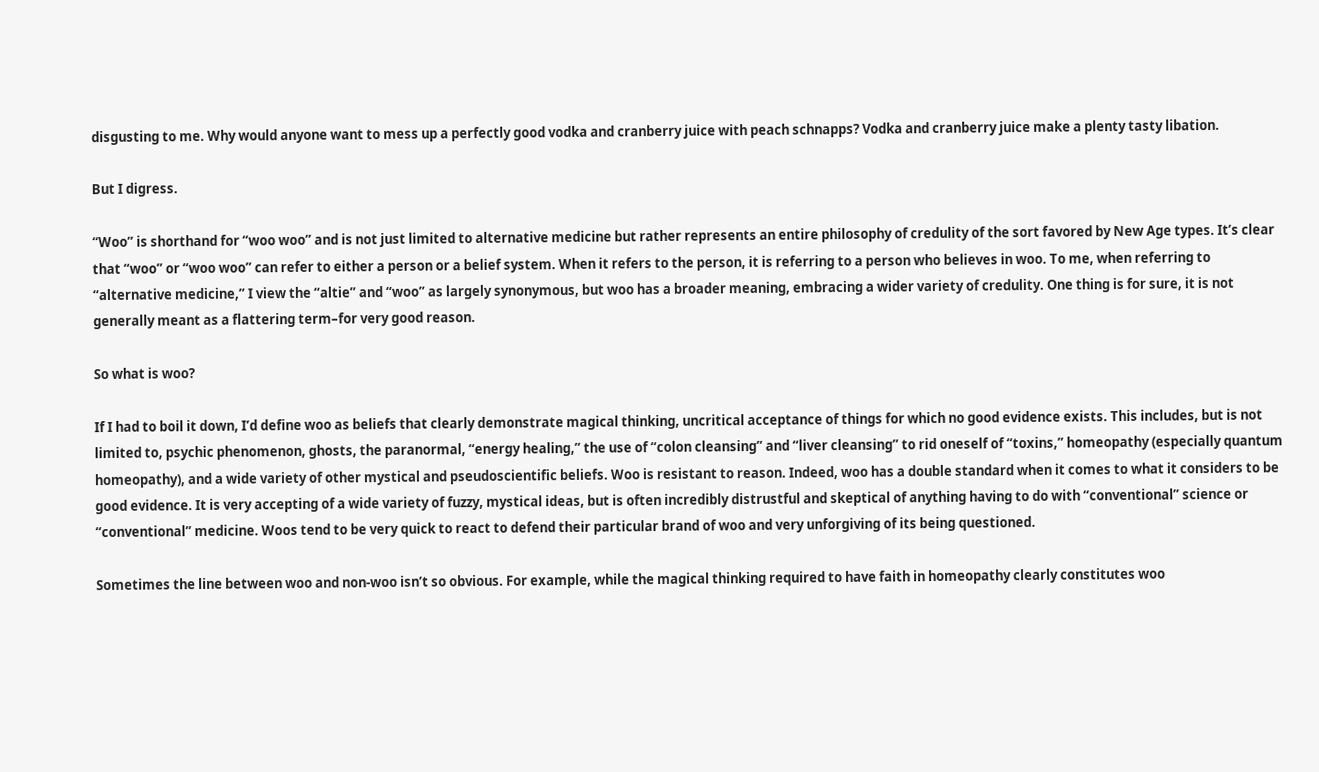disgusting to me. Why would anyone want to mess up a perfectly good vodka and cranberry juice with peach schnapps? Vodka and cranberry juice make a plenty tasty libation.

But I digress.

“Woo” is shorthand for “woo woo” and is not just limited to alternative medicine but rather represents an entire philosophy of credulity of the sort favored by New Age types. It’s clear that “woo” or “woo woo” can refer to either a person or a belief system. When it refers to the person, it is referring to a person who believes in woo. To me, when referring to “alternative medicine,” I view the “altie” and “woo” as largely synonymous, but woo has a broader meaning, embracing a wider variety of credulity. One thing is for sure, it is not generally meant as a flattering term–for very good reason.

So what is woo?

If I had to boil it down, I’d define woo as beliefs that clearly demonstrate magical thinking, uncritical acceptance of things for which no good evidence exists. This includes, but is not limited to, psychic phenomenon, ghosts, the paranormal, “energy healing,” the use of “colon cleansing” and “liver cleansing” to rid oneself of “toxins,” homeopathy (especially quantum homeopathy), and a wide variety of other mystical and pseudoscientific beliefs. Woo is resistant to reason. Indeed, woo has a double standard when it comes to what it considers to be good evidence. It is very accepting of a wide variety of fuzzy, mystical ideas, but is often incredibly distrustful and skeptical of anything having to do with “conventional” science or “conventional” medicine. Woos tend to be very quick to react to defend their particular brand of woo and very unforgiving of its being questioned.

Sometimes the line between woo and non-woo isn’t so obvious. For example, while the magical thinking required to have faith in homeopathy clearly constitutes woo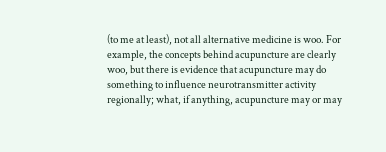(to me at least), not all alternative medicine is woo. For example, the concepts behind acupuncture are clearly woo, but there is evidence that acupuncture may do something to influence neurotransmitter activity regionally; what, if anything, acupuncture may or may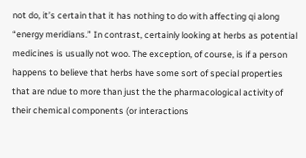not do, it’s certain that it has nothing to do with affecting qi along “energy meridians.” In contrast, certainly looking at herbs as potential medicines is usually not woo. The exception, of course, is if a person happens to believe that herbs have some sort of special properties that are ndue to more than just the the pharmacological activity of their chemical components (or interactions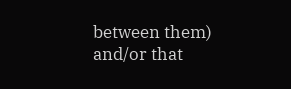between them) and/or that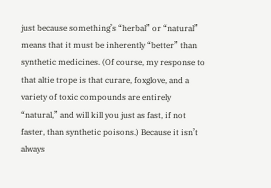just because something’s “herbal” or “natural” means that it must be inherently “better” than synthetic medicines. (Of course, my response to that altie trope is that curare, foxglove, and a variety of toxic compounds are entirely “natural,” and will kill you just as fast, if not faster, than synthetic poisons.) Because it isn’t always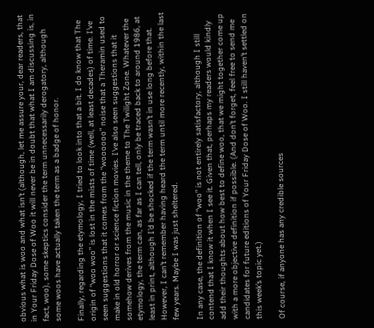obvious what is woo and what isn’t (although, let me assure your, dear readers, that in Your Friday Dose of Woo it will never be in doubt that what I am discussing is, in fact, woo), some skeptics consider the term unnecessarily derogatory, although some woos have actually taken the term as a badge of honor.

Finally, regarding the etymology, I tried to look into that a bit. I do know that The origin of “woo woo” is lost in the mists of time (well, at least decades) of time. I’ve seen suggestions that it comes from the “woooooo” noise that a Theramin used to make in old horror or science fiction movies. I’ve also seen suggestions that it somehow derives from the music in the theme to The Twilight Zone. Whatever the etymology, the term can, as far as I can tell, only be traced back to around 1986, at least in print, although I’d be shocked if the term wasn’t in use long before that. However, I can’t remember having heard the term until more recently, within the last few years. Maybe I was just sheltered.

In any case, the definition of “woo” is not entirely satisfactory, although I still contend that I know it when I see it. Given that, perhaps my readers would kindly add their thoughts about how best to define woo, that we might together come up with a more objective definition if possible. (And don’t forget, feel free to send me candidates for future editions of Your Friday Dose of Woo. I still haven’t settled on this week’s topic yet.)

Of course, if anyone has any credible sources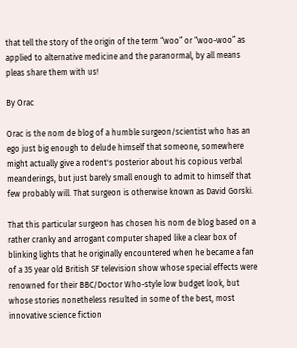that tell the story of the origin of the term “woo” or “woo-woo” as applied to alternative medicine and the paranormal, by all means pleas share them with us!

By Orac

Orac is the nom de blog of a humble surgeon/scientist who has an ego just big enough to delude himself that someone, somewhere might actually give a rodent's posterior about his copious verbal meanderings, but just barely small enough to admit to himself that few probably will. That surgeon is otherwise known as David Gorski.

That this particular surgeon has chosen his nom de blog based on a rather cranky and arrogant computer shaped like a clear box of blinking lights that he originally encountered when he became a fan of a 35 year old British SF television show whose special effects were renowned for their BBC/Doctor Who-style low budget look, but whose stories nonetheless resulted in some of the best, most innovative science fiction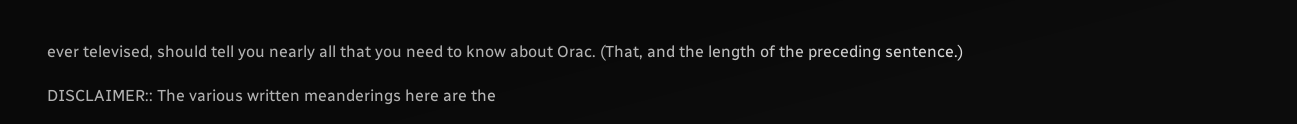ever televised, should tell you nearly all that you need to know about Orac. (That, and the length of the preceding sentence.)

DISCLAIMER:: The various written meanderings here are the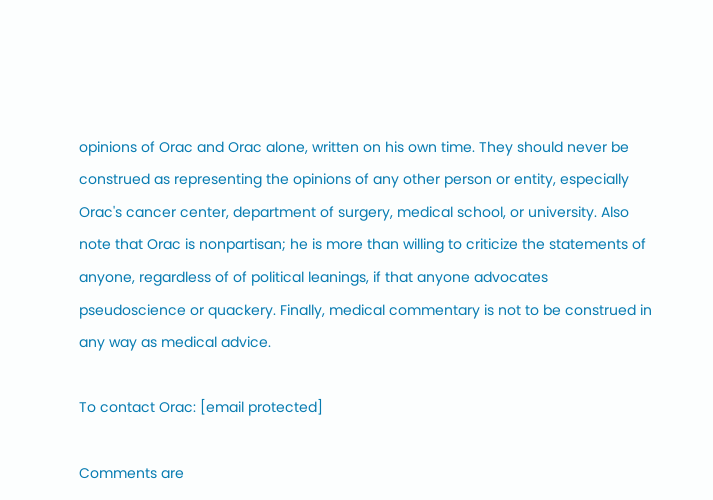opinions of Orac and Orac alone, written on his own time. They should never be construed as representing the opinions of any other person or entity, especially Orac's cancer center, department of surgery, medical school, or university. Also note that Orac is nonpartisan; he is more than willing to criticize the statements of anyone, regardless of of political leanings, if that anyone advocates pseudoscience or quackery. Finally, medical commentary is not to be construed in any way as medical advice.

To contact Orac: [email protected]

Comments are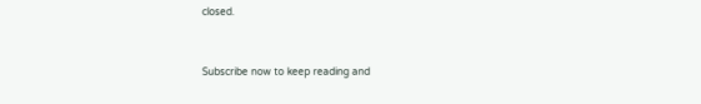closed.


Subscribe now to keep reading and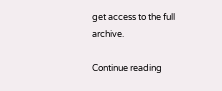get access to the full archive.

Continue reading